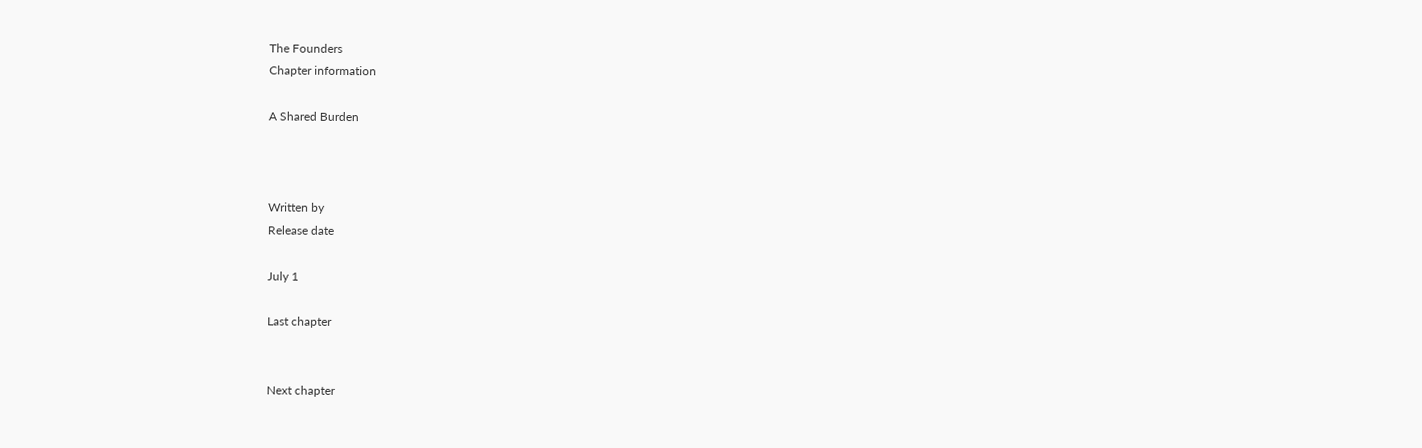The Founders
Chapter information

A Shared Burden



Written by
Release date

July 1

Last chapter


Next chapter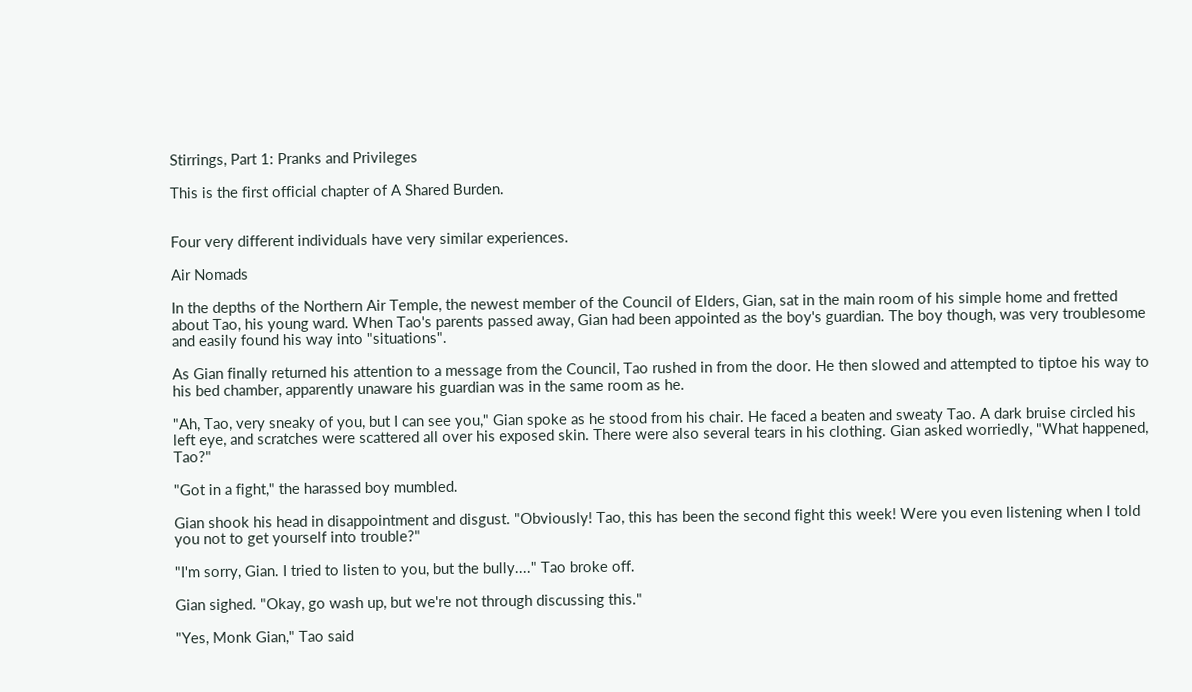Stirrings, Part 1: Pranks and Privileges

This is the first official chapter of A Shared Burden.


Four very different individuals have very similar experiences.

Air Nomads

In the depths of the Northern Air Temple, the newest member of the Council of Elders, Gian, sat in the main room of his simple home and fretted about Tao, his young ward. When Tao's parents passed away, Gian had been appointed as the boy's guardian. The boy though, was very troublesome and easily found his way into "situations".

As Gian finally returned his attention to a message from the Council, Tao rushed in from the door. He then slowed and attempted to tiptoe his way to his bed chamber, apparently unaware his guardian was in the same room as he.

"Ah, Tao, very sneaky of you, but I can see you," Gian spoke as he stood from his chair. He faced a beaten and sweaty Tao. A dark bruise circled his left eye, and scratches were scattered all over his exposed skin. There were also several tears in his clothing. Gian asked worriedly, "What happened, Tao?"

"Got in a fight," the harassed boy mumbled.

Gian shook his head in disappointment and disgust. "Obviously! Tao, this has been the second fight this week! Were you even listening when I told you not to get yourself into trouble?"

"I'm sorry, Gian. I tried to listen to you, but the bully...." Tao broke off.

Gian sighed. "Okay, go wash up, but we're not through discussing this."

"Yes, Monk Gian," Tao said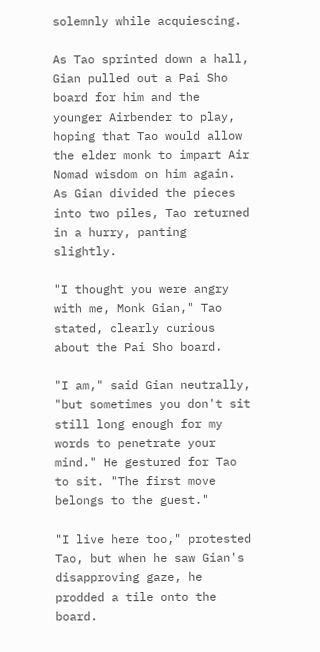solemnly while acquiescing.

As Tao sprinted down a hall, Gian pulled out a Pai Sho board for him and the younger Airbender to play, hoping that Tao would allow the elder monk to impart Air Nomad wisdom on him again. As Gian divided the pieces into two piles, Tao returned in a hurry, panting slightly.

"I thought you were angry with me, Monk Gian," Tao stated, clearly curious about the Pai Sho board.

"I am," said Gian neutrally, "but sometimes you don't sit still long enough for my words to penetrate your mind." He gestured for Tao to sit. "The first move belongs to the guest."

"I live here too," protested Tao, but when he saw Gian's disapproving gaze, he prodded a tile onto the board.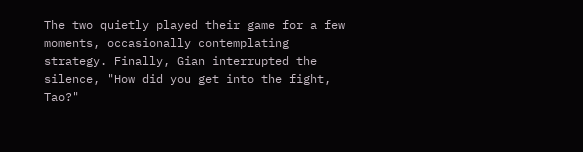The two quietly played their game for a few moments, occasionally contemplating strategy. Finally, Gian interrupted the silence, "How did you get into the fight, Tao?"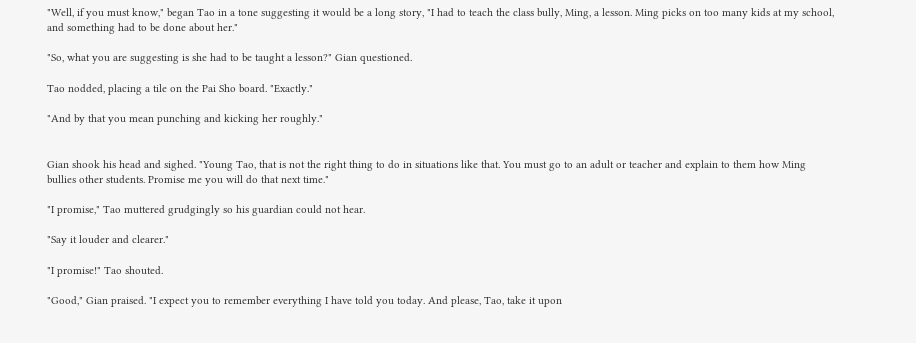"Well, if you must know," began Tao in a tone suggesting it would be a long story, "I had to teach the class bully, Ming, a lesson. Ming picks on too many kids at my school, and something had to be done about her."

"So, what you are suggesting is she had to be taught a lesson?" Gian questioned.

Tao nodded, placing a tile on the Pai Sho board. "Exactly."

"And by that you mean punching and kicking her roughly."


Gian shook his head and sighed. "Young Tao, that is not the right thing to do in situations like that. You must go to an adult or teacher and explain to them how Ming bullies other students. Promise me you will do that next time."

"I promise," Tao muttered grudgingly so his guardian could not hear.

"Say it louder and clearer."

"I promise!" Tao shouted.

"Good," Gian praised. "I expect you to remember everything I have told you today. And please, Tao, take it upon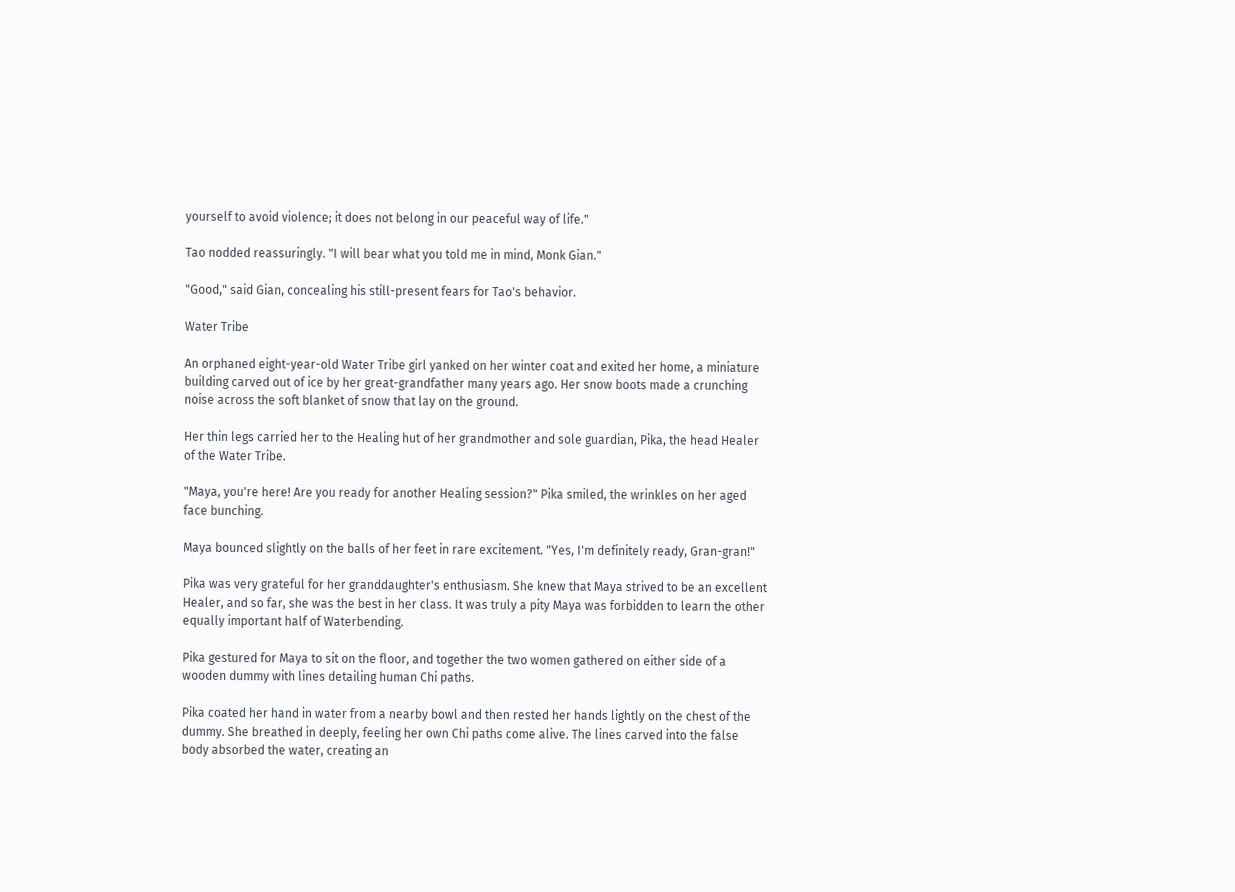yourself to avoid violence; it does not belong in our peaceful way of life."

Tao nodded reassuringly. "I will bear what you told me in mind, Monk Gian."

"Good," said Gian, concealing his still-present fears for Tao's behavior.

Water Tribe

An orphaned eight-year-old Water Tribe girl yanked on her winter coat and exited her home, a miniature building carved out of ice by her great-grandfather many years ago. Her snow boots made a crunching noise across the soft blanket of snow that lay on the ground.

Her thin legs carried her to the Healing hut of her grandmother and sole guardian, Pika, the head Healer of the Water Tribe.

"Maya, you're here! Are you ready for another Healing session?" Pika smiled, the wrinkles on her aged face bunching.

Maya bounced slightly on the balls of her feet in rare excitement. "Yes, I'm definitely ready, Gran-gran!"

Pika was very grateful for her granddaughter's enthusiasm. She knew that Maya strived to be an excellent Healer, and so far, she was the best in her class. It was truly a pity Maya was forbidden to learn the other equally important half of Waterbending.

Pika gestured for Maya to sit on the floor, and together the two women gathered on either side of a wooden dummy with lines detailing human Chi paths.

Pika coated her hand in water from a nearby bowl and then rested her hands lightly on the chest of the dummy. She breathed in deeply, feeling her own Chi paths come alive. The lines carved into the false body absorbed the water, creating an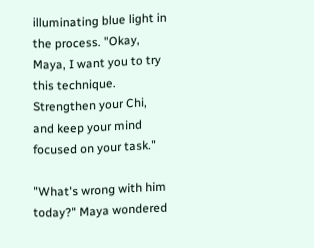illuminating blue light in the process. "Okay, Maya, I want you to try this technique. Strengthen your Chi, and keep your mind focused on your task."

"What's wrong with him today?" Maya wondered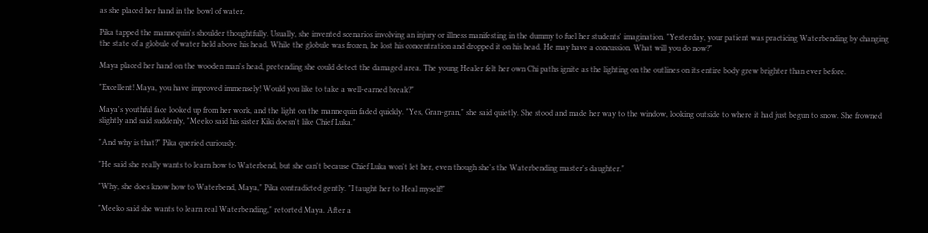as she placed her hand in the bowl of water.

Pika tapped the mannequin's shoulder thoughtfully. Usually, she invented scenarios involving an injury or illness manifesting in the dummy to fuel her students' imagination. "Yesterday, your patient was practicing Waterbending by changing the state of a globule of water held above his head. While the globule was frozen, he lost his concentration and dropped it on his head. He may have a concussion. What will you do now?"

Maya placed her hand on the wooden man's head, pretending she could detect the damaged area. The young Healer felt her own Chi paths ignite as the lighting on the outlines on its entire body grew brighter than ever before.

"Excellent! Maya, you have improved immensely! Would you like to take a well-earned break?"

Maya's youthful face looked up from her work, and the light on the mannequin faded quickly. "Yes, Gran-gran," she said quietly. She stood and made her way to the window, looking outside to where it had just begun to snow. She frowned slightly and said suddenly, "Meeko said his sister Kiki doesn't like Chief Luka."

"And why is that?" Pika queried curiously.

"He said she really wants to learn how to Waterbend, but she can't because Chief Luka won't let her, even though she's the Waterbending master's daughter."

"Why, she does know how to Waterbend, Maya," Pika contradicted gently. "I taught her to Heal myself!"

"Meeko said she wants to learn real Waterbending," retorted Maya. After a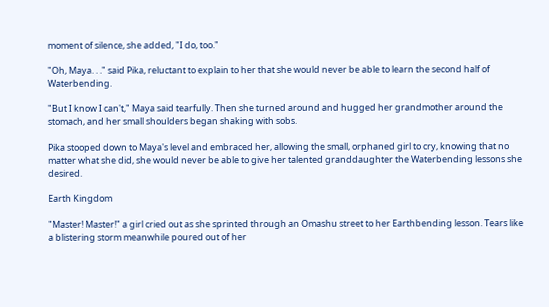moment of silence, she added, "I do, too."

"Oh, Maya. . ." said Pika, reluctant to explain to her that she would never be able to learn the second half of Waterbending.

"But I know I can't," Maya said tearfully. Then she turned around and hugged her grandmother around the stomach, and her small shoulders began shaking with sobs.

Pika stooped down to Maya's level and embraced her, allowing the small, orphaned girl to cry, knowing that no matter what she did, she would never be able to give her talented granddaughter the Waterbending lessons she desired.

Earth Kingdom

"Master! Master!" a girl cried out as she sprinted through an Omashu street to her Earthbending lesson. Tears like a blistering storm meanwhile poured out of her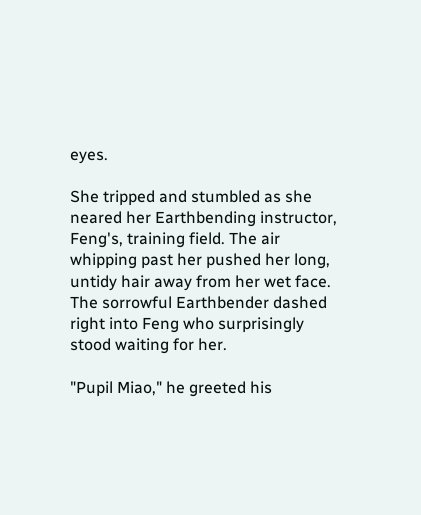eyes.

She tripped and stumbled as she neared her Earthbending instructor, Feng's, training field. The air whipping past her pushed her long, untidy hair away from her wet face. The sorrowful Earthbender dashed right into Feng who surprisingly stood waiting for her.

"Pupil Miao," he greeted his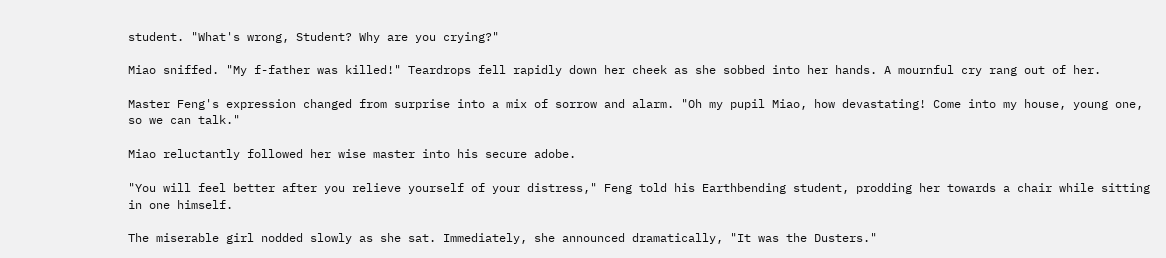student. "What's wrong, Student? Why are you crying?"

Miao sniffed. "My f-father was killed!" Teardrops fell rapidly down her cheek as she sobbed into her hands. A mournful cry rang out of her.

Master Feng's expression changed from surprise into a mix of sorrow and alarm. "Oh my pupil Miao, how devastating! Come into my house, young one, so we can talk."

Miao reluctantly followed her wise master into his secure adobe.

"You will feel better after you relieve yourself of your distress," Feng told his Earthbending student, prodding her towards a chair while sitting in one himself.

The miserable girl nodded slowly as she sat. Immediately, she announced dramatically, "It was the Dusters."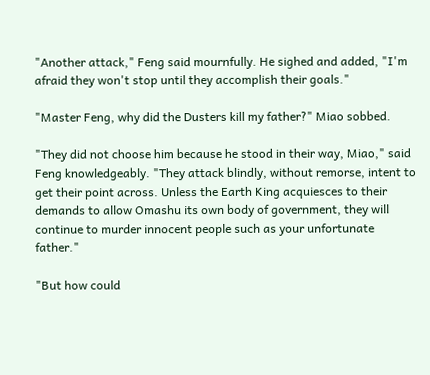"Another attack," Feng said mournfully. He sighed and added, "I'm afraid they won't stop until they accomplish their goals."

"Master Feng, why did the Dusters kill my father?" Miao sobbed.

"They did not choose him because he stood in their way, Miao," said Feng knowledgeably. "They attack blindly, without remorse, intent to get their point across. Unless the Earth King acquiesces to their demands to allow Omashu its own body of government, they will continue to murder innocent people such as your unfortunate father."

"But how could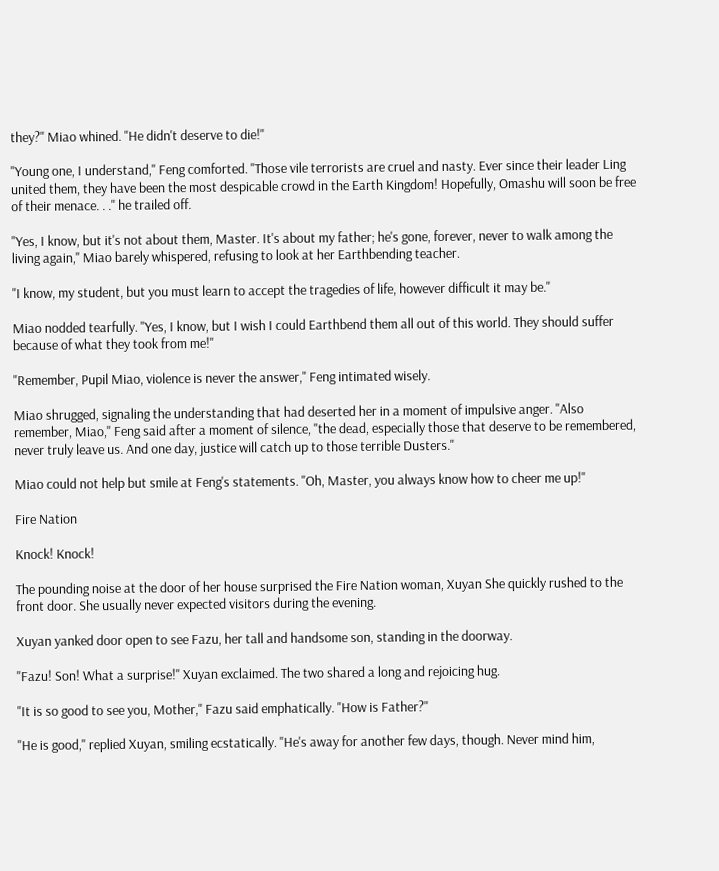they?" Miao whined. "He didn't deserve to die!"

"Young one, I understand," Feng comforted. "Those vile terrorists are cruel and nasty. Ever since their leader Ling united them, they have been the most despicable crowd in the Earth Kingdom! Hopefully, Omashu will soon be free of their menace. . ." he trailed off.

"Yes, I know, but it's not about them, Master. It's about my father; he's gone, forever, never to walk among the living again," Miao barely whispered, refusing to look at her Earthbending teacher.

"I know, my student, but you must learn to accept the tragedies of life, however difficult it may be."

Miao nodded tearfully. "Yes, I know, but I wish I could Earthbend them all out of this world. They should suffer because of what they took from me!"

"Remember, Pupil Miao, violence is never the answer," Feng intimated wisely.

Miao shrugged, signaling the understanding that had deserted her in a moment of impulsive anger. "Also remember, Miao," Feng said after a moment of silence, "the dead, especially those that deserve to be remembered, never truly leave us. And one day, justice will catch up to those terrible Dusters."

Miao could not help but smile at Feng's statements. "Oh, Master, you always know how to cheer me up!"

Fire Nation

Knock! Knock!

The pounding noise at the door of her house surprised the Fire Nation woman, Xuyan She quickly rushed to the front door. She usually never expected visitors during the evening.

Xuyan yanked door open to see Fazu, her tall and handsome son, standing in the doorway.

"Fazu! Son! What a surprise!" Xuyan exclaimed. The two shared a long and rejoicing hug.

"It is so good to see you, Mother," Fazu said emphatically. "How is Father?"

"He is good," replied Xuyan, smiling ecstatically. "He's away for another few days, though. Never mind him,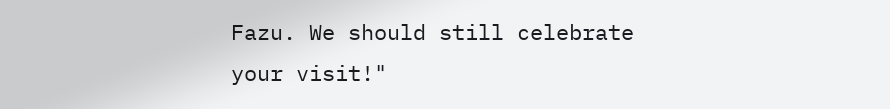Fazu. We should still celebrate your visit!"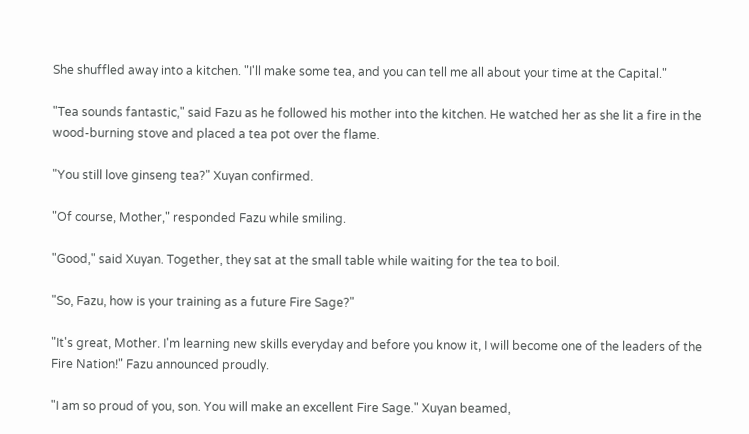She shuffled away into a kitchen. "I'll make some tea, and you can tell me all about your time at the Capital."

"Tea sounds fantastic," said Fazu as he followed his mother into the kitchen. He watched her as she lit a fire in the wood-burning stove and placed a tea pot over the flame.

"You still love ginseng tea?" Xuyan confirmed.

"Of course, Mother," responded Fazu while smiling.

"Good," said Xuyan. Together, they sat at the small table while waiting for the tea to boil.

"So, Fazu, how is your training as a future Fire Sage?"

"It's great, Mother. I'm learning new skills everyday and before you know it, I will become one of the leaders of the Fire Nation!" Fazu announced proudly.

"I am so proud of you, son. You will make an excellent Fire Sage." Xuyan beamed,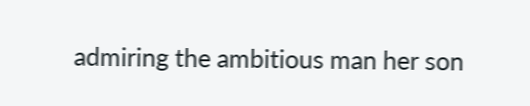admiring the ambitious man her son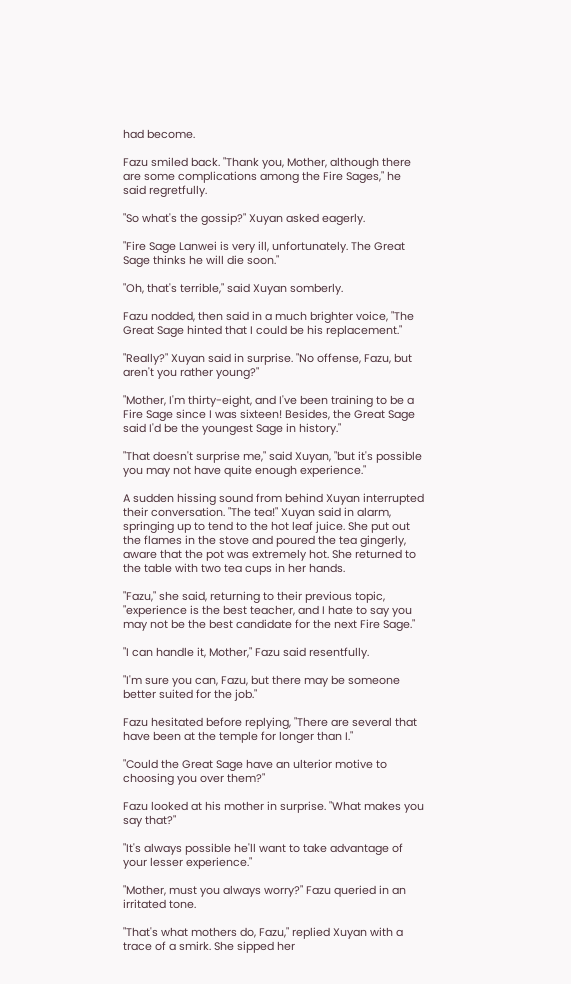had become.

Fazu smiled back. "Thank you, Mother, although there are some complications among the Fire Sages," he said regretfully.

"So what's the gossip?" Xuyan asked eagerly.

"Fire Sage Lanwei is very ill, unfortunately. The Great Sage thinks he will die soon."

"Oh, that's terrible," said Xuyan somberly.

Fazu nodded, then said in a much brighter voice, "The Great Sage hinted that I could be his replacement."

"Really?" Xuyan said in surprise. "No offense, Fazu, but aren't you rather young?"

"Mother, I'm thirty-eight, and I've been training to be a Fire Sage since I was sixteen! Besides, the Great Sage said I'd be the youngest Sage in history."

"That doesn't surprise me," said Xuyan, "but it's possible you may not have quite enough experience."

A sudden hissing sound from behind Xuyan interrupted their conversation. "The tea!" Xuyan said in alarm, springing up to tend to the hot leaf juice. She put out the flames in the stove and poured the tea gingerly, aware that the pot was extremely hot. She returned to the table with two tea cups in her hands.

"Fazu," she said, returning to their previous topic, "experience is the best teacher, and I hate to say you may not be the best candidate for the next Fire Sage."

"I can handle it, Mother," Fazu said resentfully.

"I'm sure you can, Fazu, but there may be someone better suited for the job."

Fazu hesitated before replying, "There are several that have been at the temple for longer than I."

"Could the Great Sage have an ulterior motive to choosing you over them?"

Fazu looked at his mother in surprise. "What makes you say that?"

"It's always possible he'll want to take advantage of your lesser experience."

"Mother, must you always worry?" Fazu queried in an irritated tone.

"That's what mothers do, Fazu," replied Xuyan with a trace of a smirk. She sipped her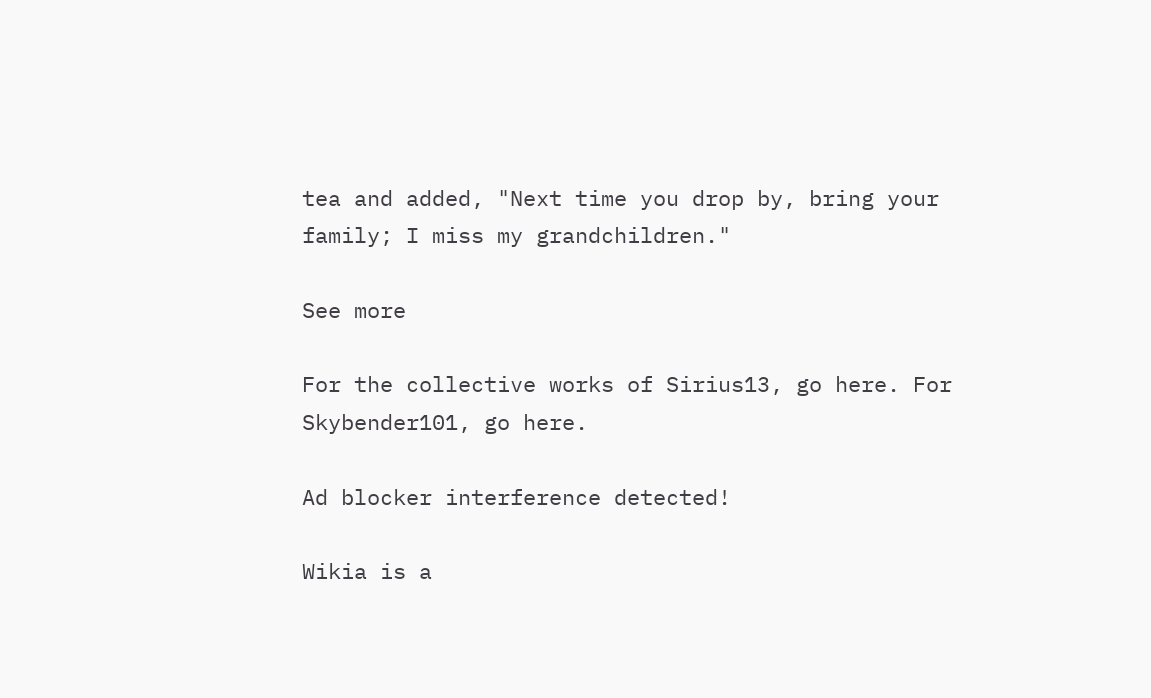tea and added, "Next time you drop by, bring your family; I miss my grandchildren."

See more

For the collective works of Sirius13, go here. For Skybender101, go here.

Ad blocker interference detected!

Wikia is a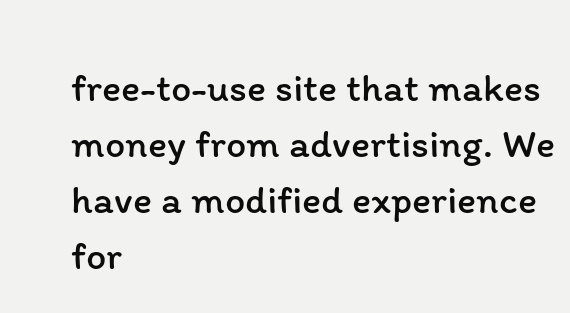free-to-use site that makes money from advertising. We have a modified experience for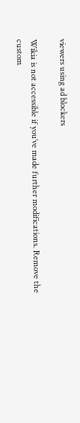viewers using ad blockers

Wikia is not accessible if you’ve made further modifications. Remove the custom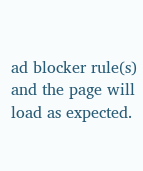ad blocker rule(s) and the page will load as expected.